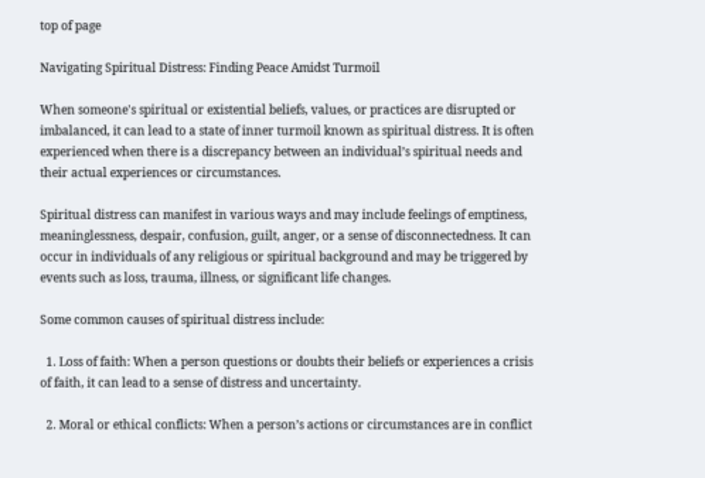top of page

Navigating Spiritual Distress: Finding Peace Amidst Turmoil

When someone's spiritual or existential beliefs, values, or practices are disrupted or imbalanced, it can lead to a state of inner turmoil known as spiritual distress. It is often experienced when there is a discrepancy between an individual’s spiritual needs and their actual experiences or circumstances.

Spiritual distress can manifest in various ways and may include feelings of emptiness, meaninglessness, despair, confusion, guilt, anger, or a sense of disconnectedness. It can occur in individuals of any religious or spiritual background and may be triggered by events such as loss, trauma, illness, or significant life changes.

Some common causes of spiritual distress include:

  1. Loss of faith: When a person questions or doubts their beliefs or experiences a crisis of faith, it can lead to a sense of distress and uncertainty.

  2. Moral or ethical conflicts: When a person’s actions or circumstances are in conflict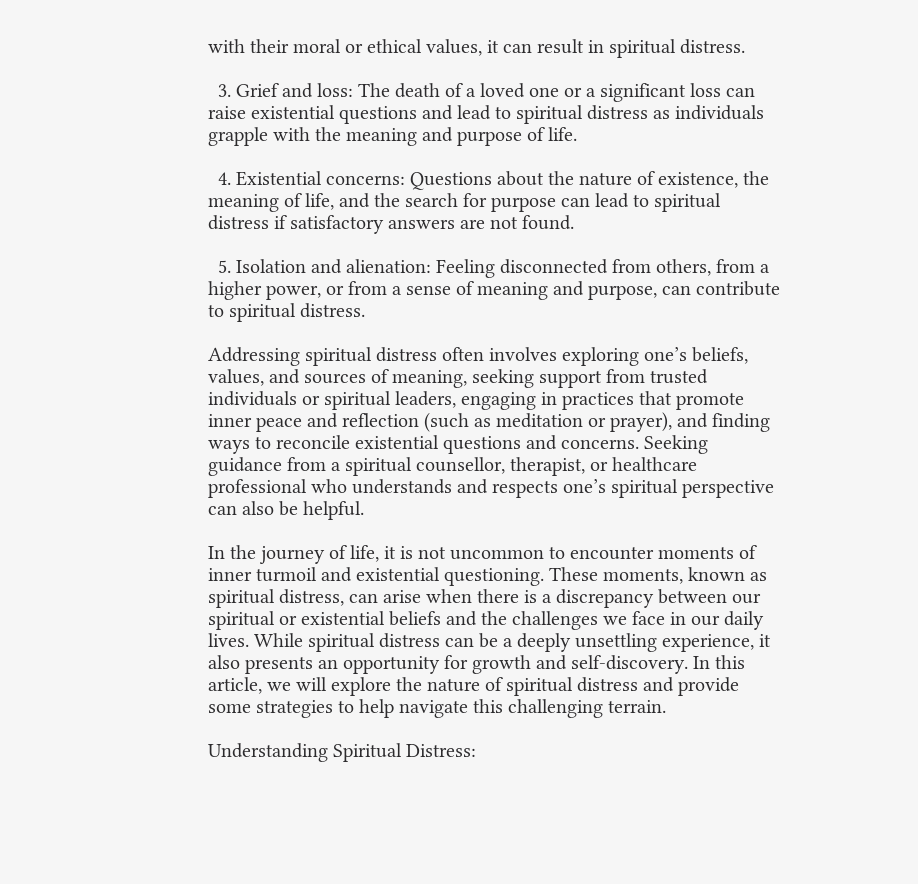with their moral or ethical values, it can result in spiritual distress.

  3. Grief and loss: The death of a loved one or a significant loss can raise existential questions and lead to spiritual distress as individuals grapple with the meaning and purpose of life.

  4. Existential concerns: Questions about the nature of existence, the meaning of life, and the search for purpose can lead to spiritual distress if satisfactory answers are not found.

  5. Isolation and alienation: Feeling disconnected from others, from a higher power, or from a sense of meaning and purpose, can contribute to spiritual distress.

Addressing spiritual distress often involves exploring one’s beliefs, values, and sources of meaning, seeking support from trusted individuals or spiritual leaders, engaging in practices that promote inner peace and reflection (such as meditation or prayer), and finding ways to reconcile existential questions and concerns. Seeking guidance from a spiritual counsellor, therapist, or healthcare professional who understands and respects one’s spiritual perspective can also be helpful.

In the journey of life, it is not uncommon to encounter moments of inner turmoil and existential questioning. These moments, known as spiritual distress, can arise when there is a discrepancy between our spiritual or existential beliefs and the challenges we face in our daily lives. While spiritual distress can be a deeply unsettling experience, it also presents an opportunity for growth and self-discovery. In this article, we will explore the nature of spiritual distress and provide some strategies to help navigate this challenging terrain.

Understanding Spiritual Distress: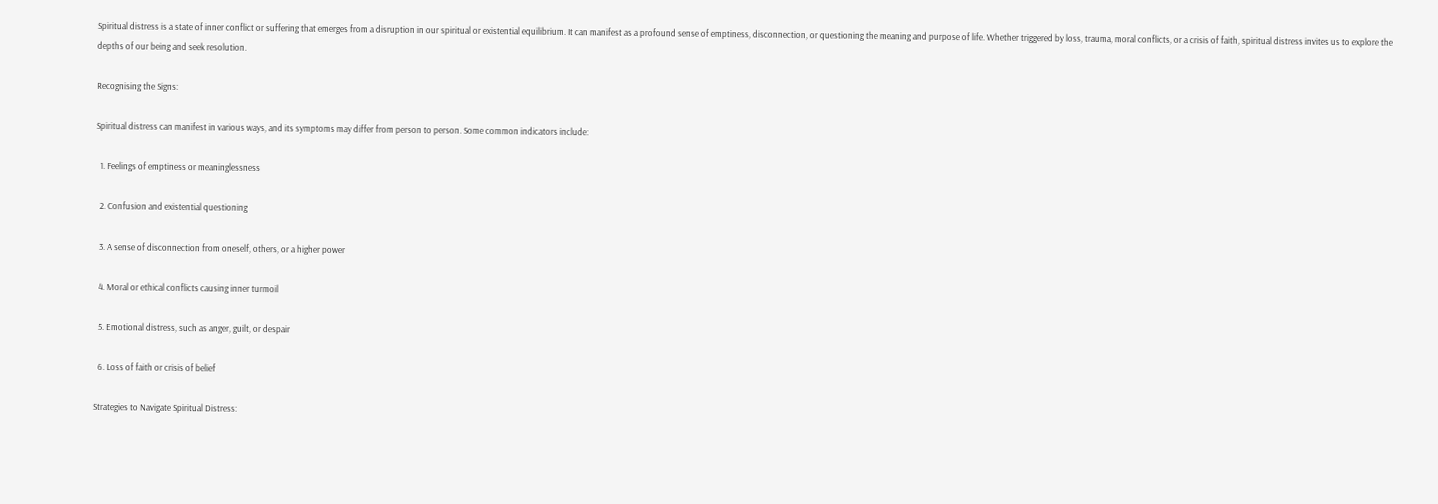Spiritual distress is a state of inner conflict or suffering that emerges from a disruption in our spiritual or existential equilibrium. It can manifest as a profound sense of emptiness, disconnection, or questioning the meaning and purpose of life. Whether triggered by loss, trauma, moral conflicts, or a crisis of faith, spiritual distress invites us to explore the depths of our being and seek resolution.

Recognising the Signs:

Spiritual distress can manifest in various ways, and its symptoms may differ from person to person. Some common indicators include:

  1. Feelings of emptiness or meaninglessness

  2. Confusion and existential questioning

  3. A sense of disconnection from oneself, others, or a higher power

  4. Moral or ethical conflicts causing inner turmoil

  5. Emotional distress, such as anger, guilt, or despair

  6. Loss of faith or crisis of belief

Strategies to Navigate Spiritual Distress: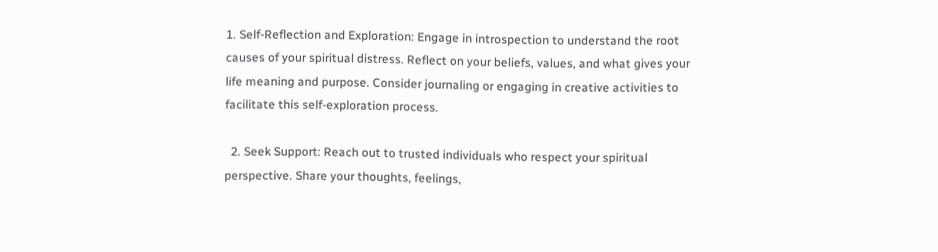1. Self-Reflection and Exploration: Engage in introspection to understand the root causes of your spiritual distress. Reflect on your beliefs, values, and what gives your life meaning and purpose. Consider journaling or engaging in creative activities to facilitate this self-exploration process.

  2. Seek Support: Reach out to trusted individuals who respect your spiritual perspective. Share your thoughts, feelings,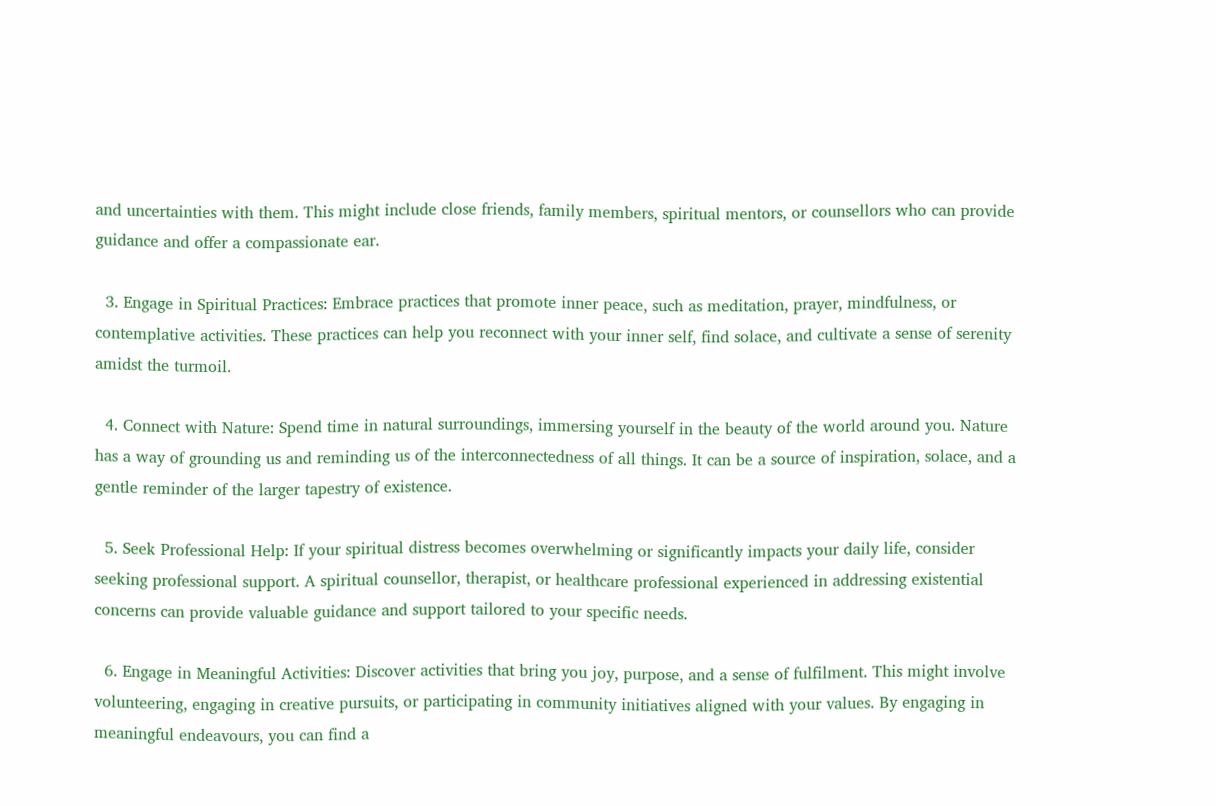and uncertainties with them. This might include close friends, family members, spiritual mentors, or counsellors who can provide guidance and offer a compassionate ear.

  3. Engage in Spiritual Practices: Embrace practices that promote inner peace, such as meditation, prayer, mindfulness, or contemplative activities. These practices can help you reconnect with your inner self, find solace, and cultivate a sense of serenity amidst the turmoil.

  4. Connect with Nature: Spend time in natural surroundings, immersing yourself in the beauty of the world around you. Nature has a way of grounding us and reminding us of the interconnectedness of all things. It can be a source of inspiration, solace, and a gentle reminder of the larger tapestry of existence.

  5. Seek Professional Help: If your spiritual distress becomes overwhelming or significantly impacts your daily life, consider seeking professional support. A spiritual counsellor, therapist, or healthcare professional experienced in addressing existential concerns can provide valuable guidance and support tailored to your specific needs.

  6. Engage in Meaningful Activities: Discover activities that bring you joy, purpose, and a sense of fulfilment. This might involve volunteering, engaging in creative pursuits, or participating in community initiatives aligned with your values. By engaging in meaningful endeavours, you can find a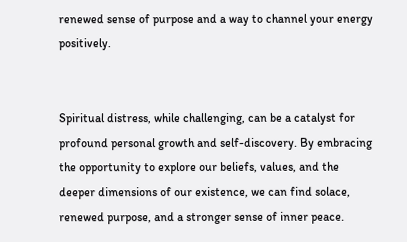renewed sense of purpose and a way to channel your energy positively.


Spiritual distress, while challenging, can be a catalyst for profound personal growth and self-discovery. By embracing the opportunity to explore our beliefs, values, and the deeper dimensions of our existence, we can find solace, renewed purpose, and a stronger sense of inner peace.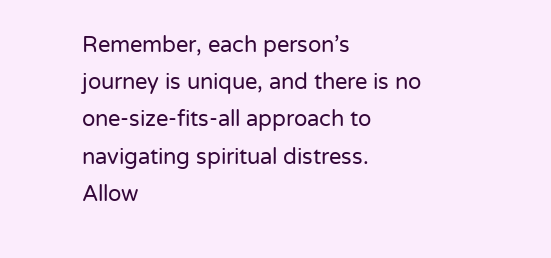Remember, each person’s journey is unique, and there is no one-size-fits-all approach to navigating spiritual distress. Allow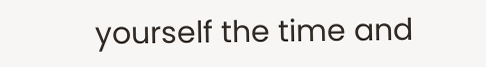yourself the time and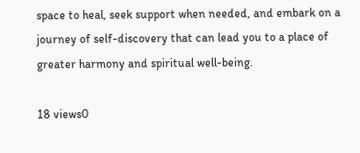space to heal, seek support when needed, and embark on a journey of self-discovery that can lead you to a place of greater harmony and spiritual well-being.

18 views0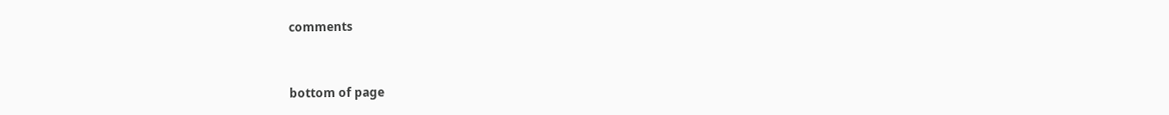comments


bottom of page